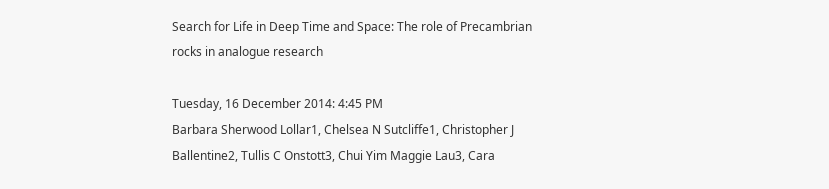Search for Life in Deep Time and Space: The role of Precambrian rocks in analogue research

Tuesday, 16 December 2014: 4:45 PM
Barbara Sherwood Lollar1, Chelsea N Sutcliffe1, Christopher J Ballentine2, Tullis C Onstott3, Chui Yim Maggie Lau3, Cara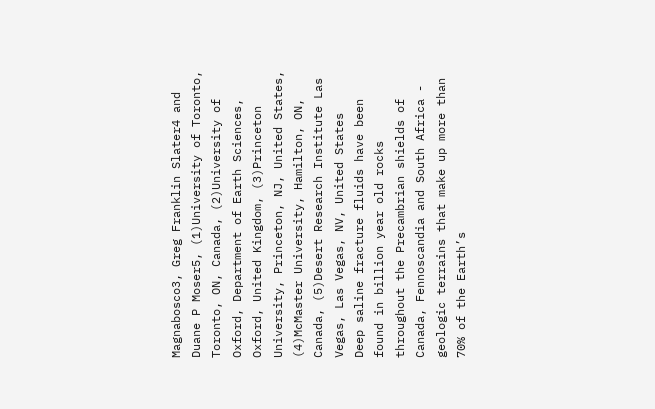Magnabosco3, Greg Franklin Slater4 and Duane P Moser5, (1)University of Toronto, Toronto, ON, Canada, (2)University of Oxford, Department of Earth Sciences, Oxford, United Kingdom, (3)Princeton University, Princeton, NJ, United States, (4)McMaster University, Hamilton, ON, Canada, (5)Desert Research Institute Las Vegas, Las Vegas, NV, United States
Deep saline fracture fluids have been found in billion year old rocks throughout the Precambrian shields of Canada, Fennoscandia and South Africa - geologic terrains that make up more than 70% of the Earth’s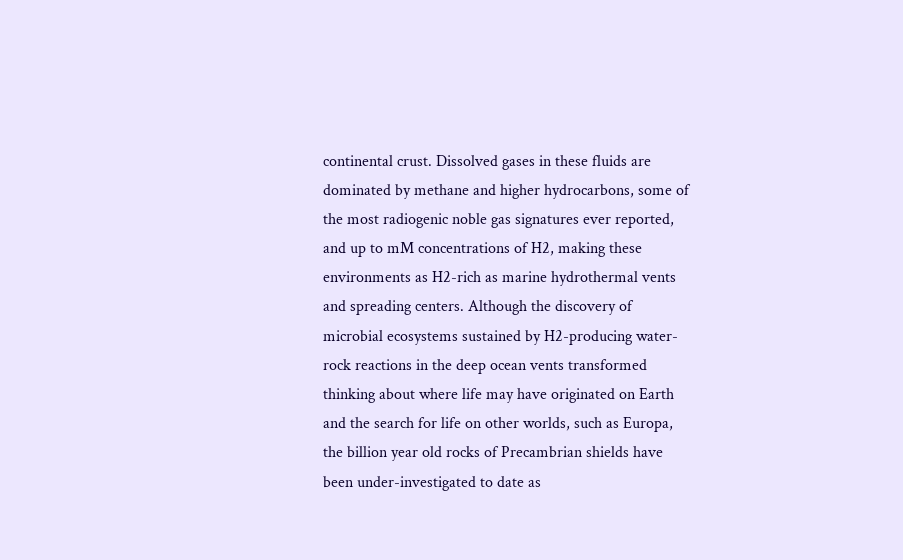continental crust. Dissolved gases in these fluids are dominated by methane and higher hydrocarbons, some of the most radiogenic noble gas signatures ever reported, and up to mM concentrations of H2, making these environments as H2-rich as marine hydrothermal vents and spreading centers. Although the discovery of microbial ecosystems sustained by H2-producing water-rock reactions in the deep ocean vents transformed thinking about where life may have originated on Earth and the search for life on other worlds, such as Europa, the billion year old rocks of Precambrian shields have been under-investigated to date as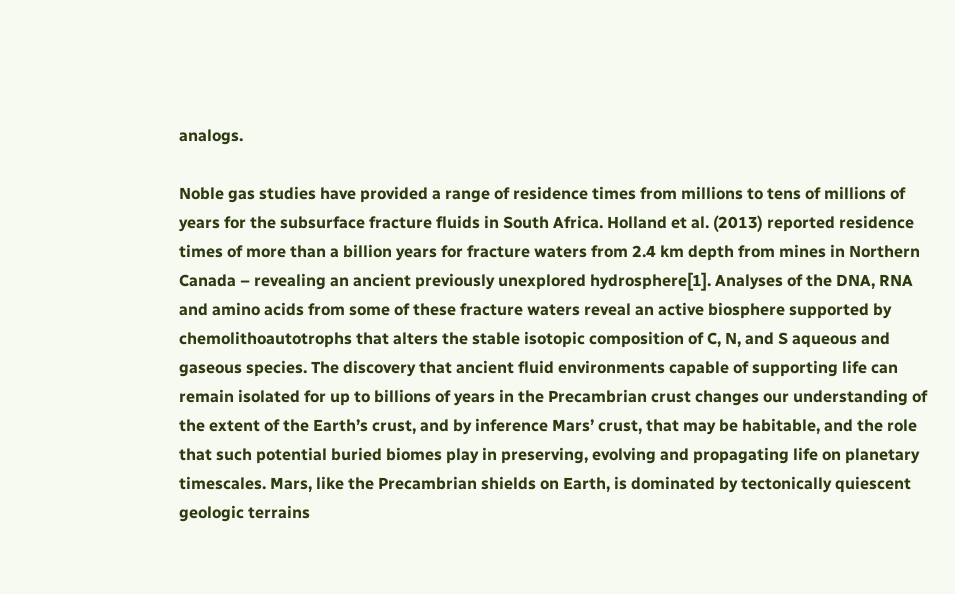analogs.

Noble gas studies have provided a range of residence times from millions to tens of millions of years for the subsurface fracture fluids in South Africa. Holland et al. (2013) reported residence times of more than a billion years for fracture waters from 2.4 km depth from mines in Northern Canada – revealing an ancient previously unexplored hydrosphere[1]. Analyses of the DNA, RNA and amino acids from some of these fracture waters reveal an active biosphere supported by chemolithoautotrophs that alters the stable isotopic composition of C, N, and S aqueous and gaseous species. The discovery that ancient fluid environments capable of supporting life can remain isolated for up to billions of years in the Precambrian crust changes our understanding of the extent of the Earth’s crust, and by inference Mars’ crust, that may be habitable, and the role that such potential buried biomes play in preserving, evolving and propagating life on planetary timescales. Mars, like the Precambrian shields on Earth, is dominated by tectonically quiescent geologic terrains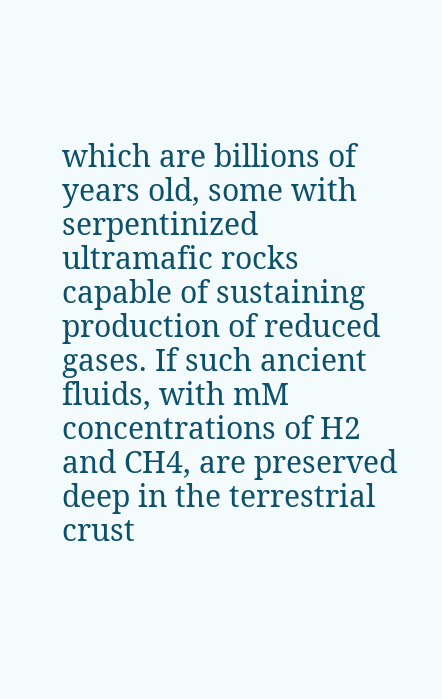which are billions of years old, some with serpentinized ultramafic rocks capable of sustaining production of reduced gases. If such ancient fluids, with mM concentrations of H2 and CH4, are preserved deep in the terrestrial crust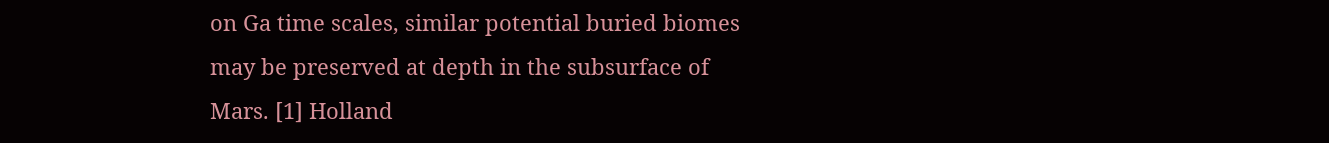on Ga time scales, similar potential buried biomes may be preserved at depth in the subsurface of Mars. [1] Holland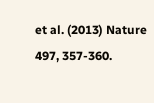et al. (2013) Nature 497, 357-360.